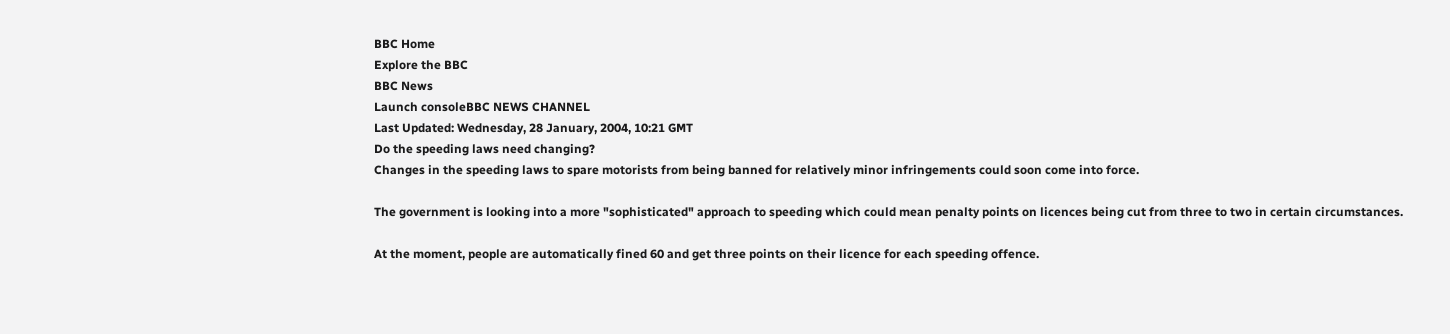BBC Home
Explore the BBC
BBC News
Launch consoleBBC NEWS CHANNEL
Last Updated: Wednesday, 28 January, 2004, 10:21 GMT
Do the speeding laws need changing?
Changes in the speeding laws to spare motorists from being banned for relatively minor infringements could soon come into force.

The government is looking into a more "sophisticated" approach to speeding which could mean penalty points on licences being cut from three to two in certain circumstances.

At the moment, people are automatically fined 60 and get three points on their licence for each speeding offence.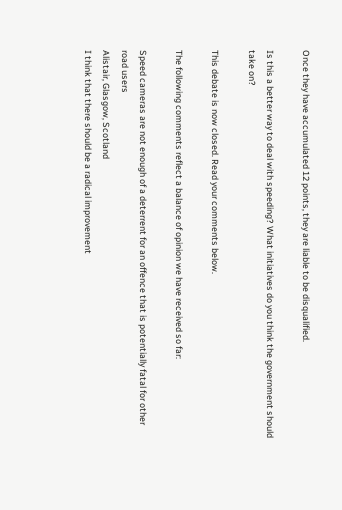Once they have accumulated 12 points, they are liable to be disqualified.

Is this a better way to deal with speeding? What initiatives do you think the government should take on?

This debate is now closed. Read your comments below.

The following comments reflect a balance of opinion we have received so far:

Speed cameras are not enough of a deterrent for an offence that is potentially fatal for other road users
Alistair, Glasgow, Scotland
I think that there should be a radical improvement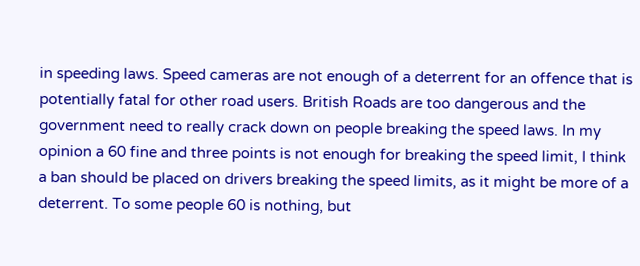in speeding laws. Speed cameras are not enough of a deterrent for an offence that is potentially fatal for other road users. British Roads are too dangerous and the government need to really crack down on people breaking the speed laws. In my opinion a 60 fine and three points is not enough for breaking the speed limit, I think a ban should be placed on drivers breaking the speed limits, as it might be more of a deterrent. To some people 60 is nothing, but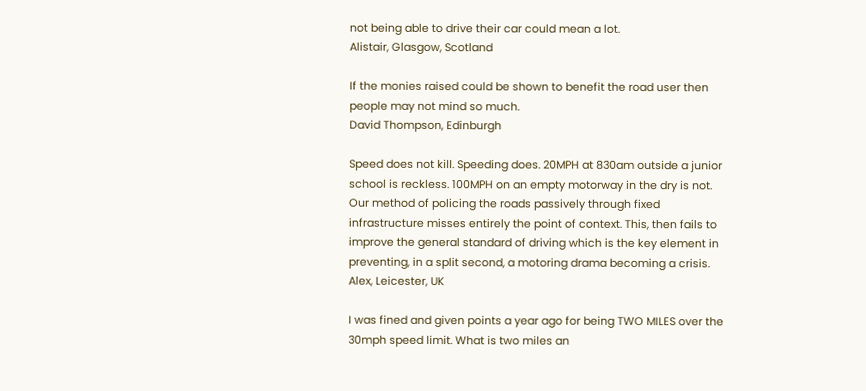not being able to drive their car could mean a lot.
Alistair, Glasgow, Scotland

If the monies raised could be shown to benefit the road user then people may not mind so much.
David Thompson, Edinburgh

Speed does not kill. Speeding does. 20MPH at 830am outside a junior school is reckless. 100MPH on an empty motorway in the dry is not. Our method of policing the roads passively through fixed infrastructure misses entirely the point of context. This, then fails to improve the general standard of driving which is the key element in preventing, in a split second, a motoring drama becoming a crisis.
Alex, Leicester, UK

I was fined and given points a year ago for being TWO MILES over the 30mph speed limit. What is two miles an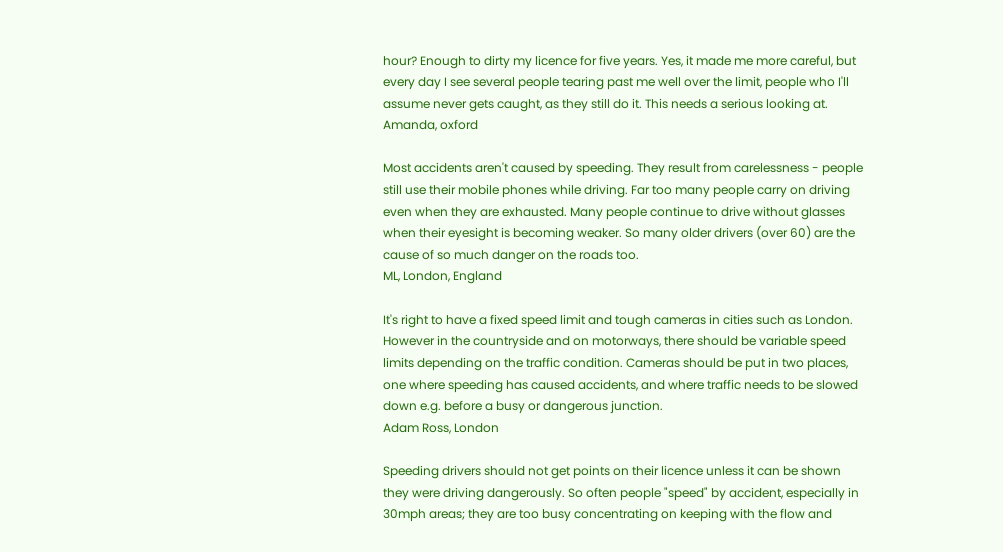hour? Enough to dirty my licence for five years. Yes, it made me more careful, but every day I see several people tearing past me well over the limit, people who I'll assume never gets caught, as they still do it. This needs a serious looking at.
Amanda, oxford

Most accidents aren't caused by speeding. They result from carelessness - people still use their mobile phones while driving. Far too many people carry on driving even when they are exhausted. Many people continue to drive without glasses when their eyesight is becoming weaker. So many older drivers (over 60) are the cause of so much danger on the roads too.
ML, London, England

It's right to have a fixed speed limit and tough cameras in cities such as London. However in the countryside and on motorways, there should be variable speed limits depending on the traffic condition. Cameras should be put in two places, one where speeding has caused accidents, and where traffic needs to be slowed down e.g. before a busy or dangerous junction.
Adam Ross, London

Speeding drivers should not get points on their licence unless it can be shown they were driving dangerously. So often people "speed" by accident, especially in 30mph areas; they are too busy concentrating on keeping with the flow and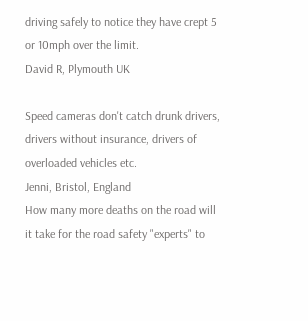driving safely to notice they have crept 5 or 10mph over the limit.
David R, Plymouth UK

Speed cameras don't catch drunk drivers, drivers without insurance, drivers of overloaded vehicles etc.
Jenni, Bristol, England
How many more deaths on the road will it take for the road safety "experts" to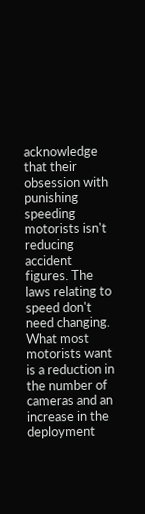acknowledge that their obsession with punishing speeding motorists isn't reducing accident figures. The laws relating to speed don't need changing. What most motorists want is a reduction in the number of cameras and an increase in the deployment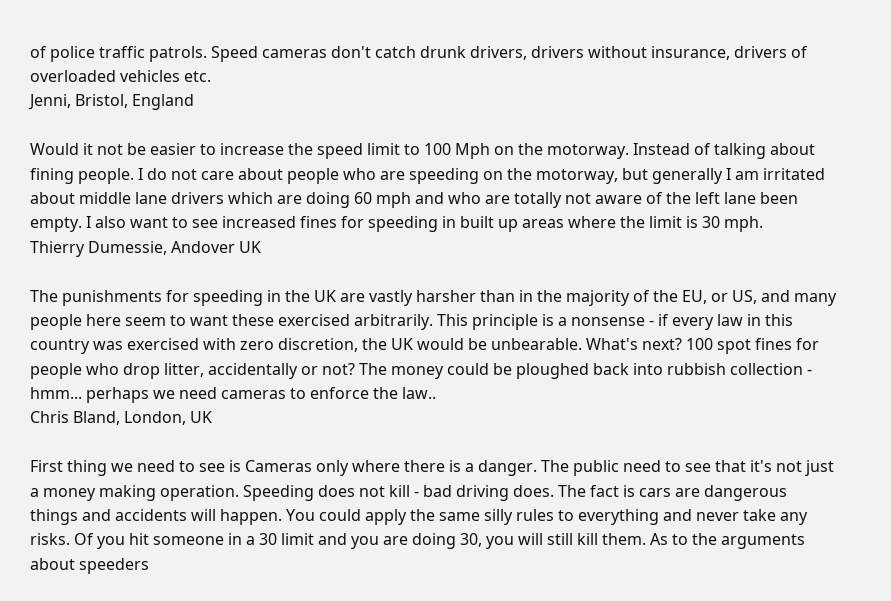of police traffic patrols. Speed cameras don't catch drunk drivers, drivers without insurance, drivers of overloaded vehicles etc.
Jenni, Bristol, England

Would it not be easier to increase the speed limit to 100 Mph on the motorway. Instead of talking about fining people. I do not care about people who are speeding on the motorway, but generally I am irritated about middle lane drivers which are doing 60 mph and who are totally not aware of the left lane been empty. I also want to see increased fines for speeding in built up areas where the limit is 30 mph.
Thierry Dumessie, Andover UK

The punishments for speeding in the UK are vastly harsher than in the majority of the EU, or US, and many people here seem to want these exercised arbitrarily. This principle is a nonsense - if every law in this country was exercised with zero discretion, the UK would be unbearable. What's next? 100 spot fines for people who drop litter, accidentally or not? The money could be ploughed back into rubbish collection - hmm... perhaps we need cameras to enforce the law..
Chris Bland, London, UK

First thing we need to see is Cameras only where there is a danger. The public need to see that it's not just a money making operation. Speeding does not kill - bad driving does. The fact is cars are dangerous things and accidents will happen. You could apply the same silly rules to everything and never take any risks. Of you hit someone in a 30 limit and you are doing 30, you will still kill them. As to the arguments about speeders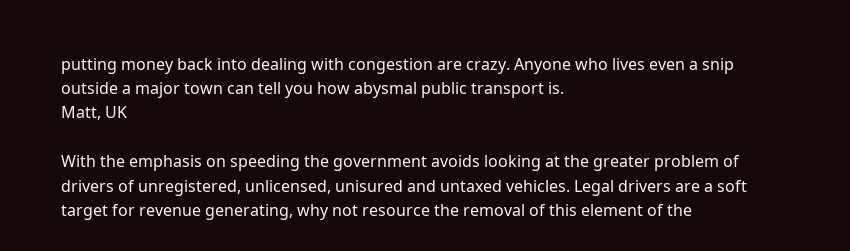putting money back into dealing with congestion are crazy. Anyone who lives even a snip outside a major town can tell you how abysmal public transport is.
Matt, UK

With the emphasis on speeding the government avoids looking at the greater problem of drivers of unregistered, unlicensed, unisured and untaxed vehicles. Legal drivers are a soft target for revenue generating, why not resource the removal of this element of the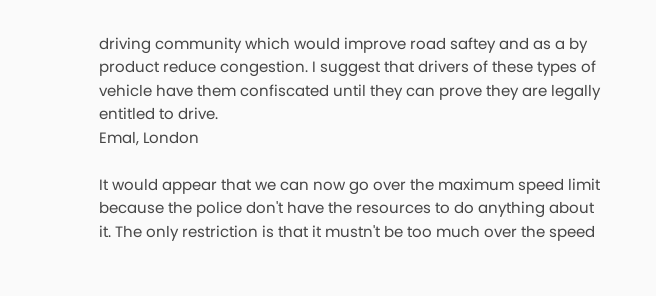driving community which would improve road saftey and as a by product reduce congestion. I suggest that drivers of these types of vehicle have them confiscated until they can prove they are legally entitled to drive.
Emal, London

It would appear that we can now go over the maximum speed limit because the police don't have the resources to do anything about it. The only restriction is that it mustn't be too much over the speed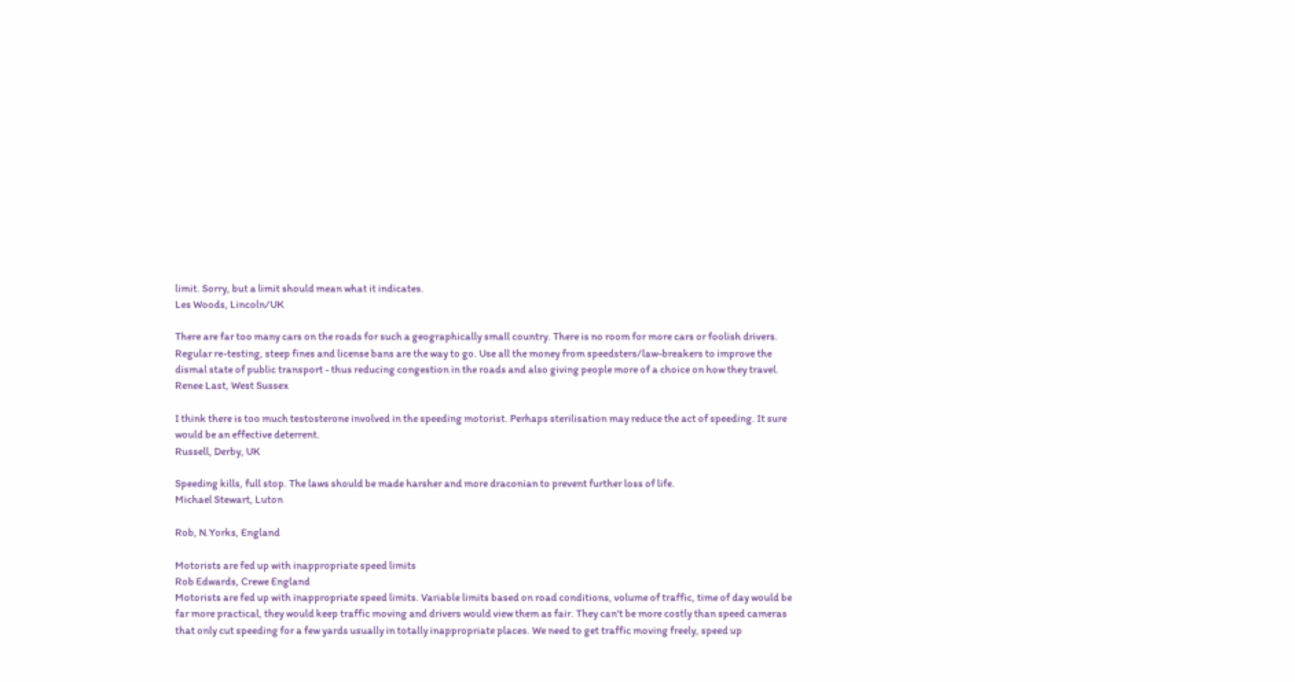limit. Sorry, but a limit should mean what it indicates.
Les Woods, Lincoln/UK

There are far too many cars on the roads for such a geographically small country. There is no room for more cars or foolish drivers. Regular re-testing, steep fines and license bans are the way to go. Use all the money from speedsters/law-breakers to improve the dismal state of public transport - thus reducing congestion in the roads and also giving people more of a choice on how they travel.
Renee Last, West Sussex

I think there is too much testosterone involved in the speeding motorist. Perhaps sterilisation may reduce the act of speeding. It sure would be an effective deterrent.
Russell, Derby, UK

Speeding kills, full stop. The laws should be made harsher and more draconian to prevent further loss of life.
Michael Stewart, Luton

Rob, N.Yorks, England

Motorists are fed up with inappropriate speed limits
Rob Edwards, Crewe England
Motorists are fed up with inappropriate speed limits. Variable limits based on road conditions, volume of traffic, time of day would be far more practical, they would keep traffic moving and drivers would view them as fair. They can't be more costly than speed cameras that only cut speeding for a few yards usually in totally inappropriate places. We need to get traffic moving freely, speed up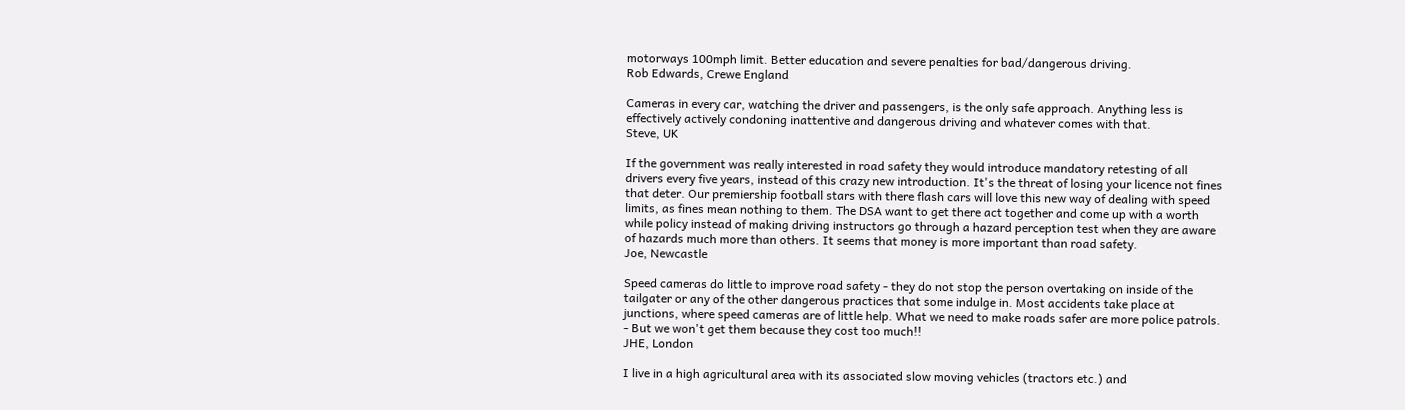motorways 100mph limit. Better education and severe penalties for bad/dangerous driving.
Rob Edwards, Crewe England

Cameras in every car, watching the driver and passengers, is the only safe approach. Anything less is effectively actively condoning inattentive and dangerous driving and whatever comes with that.
Steve, UK

If the government was really interested in road safety they would introduce mandatory retesting of all drivers every five years, instead of this crazy new introduction. It's the threat of losing your licence not fines that deter. Our premiership football stars with there flash cars will love this new way of dealing with speed limits, as fines mean nothing to them. The DSA want to get there act together and come up with a worth while policy instead of making driving instructors go through a hazard perception test when they are aware of hazards much more than others. It seems that money is more important than road safety.
Joe, Newcastle

Speed cameras do little to improve road safety - they do not stop the person overtaking on inside of the tailgater or any of the other dangerous practices that some indulge in. Most accidents take place at junctions, where speed cameras are of little help. What we need to make roads safer are more police patrols. - But we won't get them because they cost too much!!
JHE, London

I live in a high agricultural area with its associated slow moving vehicles (tractors etc.) and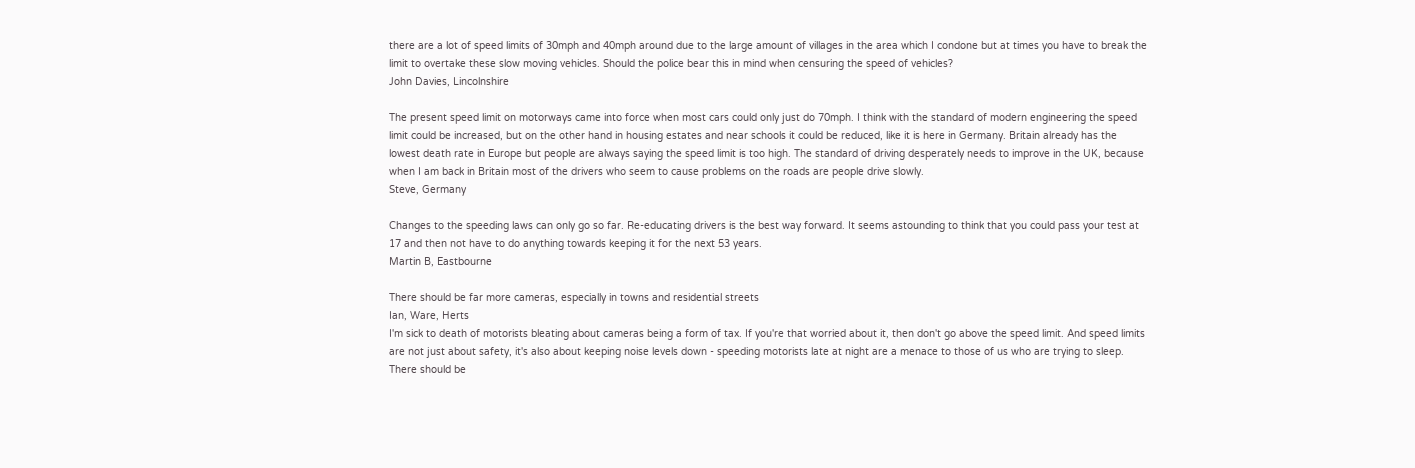there are a lot of speed limits of 30mph and 40mph around due to the large amount of villages in the area which I condone but at times you have to break the limit to overtake these slow moving vehicles. Should the police bear this in mind when censuring the speed of vehicles?
John Davies, Lincolnshire

The present speed limit on motorways came into force when most cars could only just do 70mph. I think with the standard of modern engineering the speed limit could be increased, but on the other hand in housing estates and near schools it could be reduced, like it is here in Germany. Britain already has the lowest death rate in Europe but people are always saying the speed limit is too high. The standard of driving desperately needs to improve in the UK, because when I am back in Britain most of the drivers who seem to cause problems on the roads are people drive slowly.
Steve, Germany

Changes to the speeding laws can only go so far. Re-educating drivers is the best way forward. It seems astounding to think that you could pass your test at 17 and then not have to do anything towards keeping it for the next 53 years.
Martin B, Eastbourne

There should be far more cameras, especially in towns and residential streets
Ian, Ware, Herts
I'm sick to death of motorists bleating about cameras being a form of tax. If you're that worried about it, then don't go above the speed limit. And speed limits are not just about safety, it's also about keeping noise levels down - speeding motorists late at night are a menace to those of us who are trying to sleep. There should be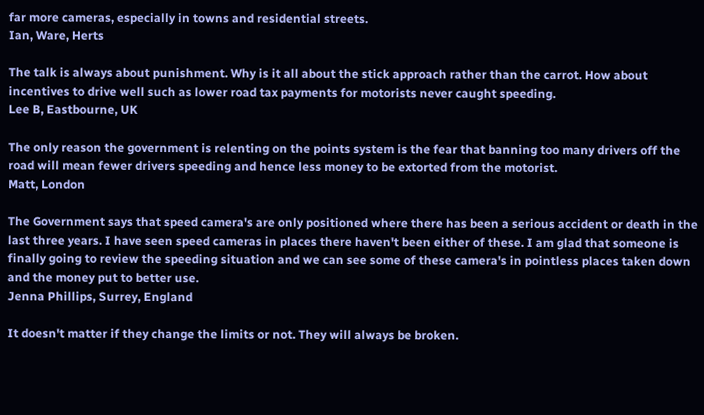far more cameras, especially in towns and residential streets.
Ian, Ware, Herts

The talk is always about punishment. Why is it all about the stick approach rather than the carrot. How about incentives to drive well such as lower road tax payments for motorists never caught speeding.
Lee B, Eastbourne, UK

The only reason the government is relenting on the points system is the fear that banning too many drivers off the road will mean fewer drivers speeding and hence less money to be extorted from the motorist.
Matt, London

The Government says that speed camera's are only positioned where there has been a serious accident or death in the last three years. I have seen speed cameras in places there haven't been either of these. I am glad that someone is finally going to review the speeding situation and we can see some of these camera's in pointless places taken down and the money put to better use.
Jenna Phillips, Surrey, England

It doesn't matter if they change the limits or not. They will always be broken.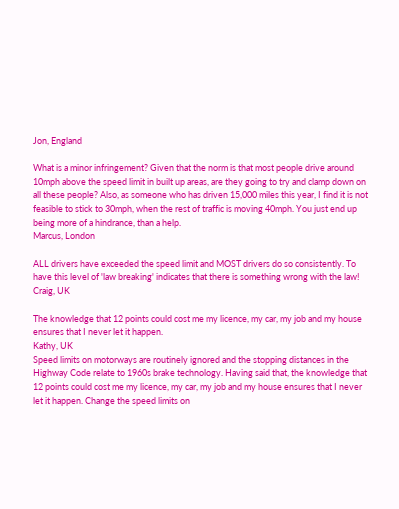Jon, England

What is a minor infringement? Given that the norm is that most people drive around 10mph above the speed limit in built up areas, are they going to try and clamp down on all these people? Also, as someone who has driven 15,000 miles this year, I find it is not feasible to stick to 30mph, when the rest of traffic is moving 40mph. You just end up being more of a hindrance, than a help.
Marcus, London

ALL drivers have exceeded the speed limit and MOST drivers do so consistently. To have this level of 'law breaking' indicates that there is something wrong with the law!
Craig, UK

The knowledge that 12 points could cost me my licence, my car, my job and my house ensures that I never let it happen.
Kathy, UK
Speed limits on motorways are routinely ignored and the stopping distances in the Highway Code relate to 1960s brake technology. Having said that, the knowledge that 12 points could cost me my licence, my car, my job and my house ensures that I never let it happen. Change the speed limits on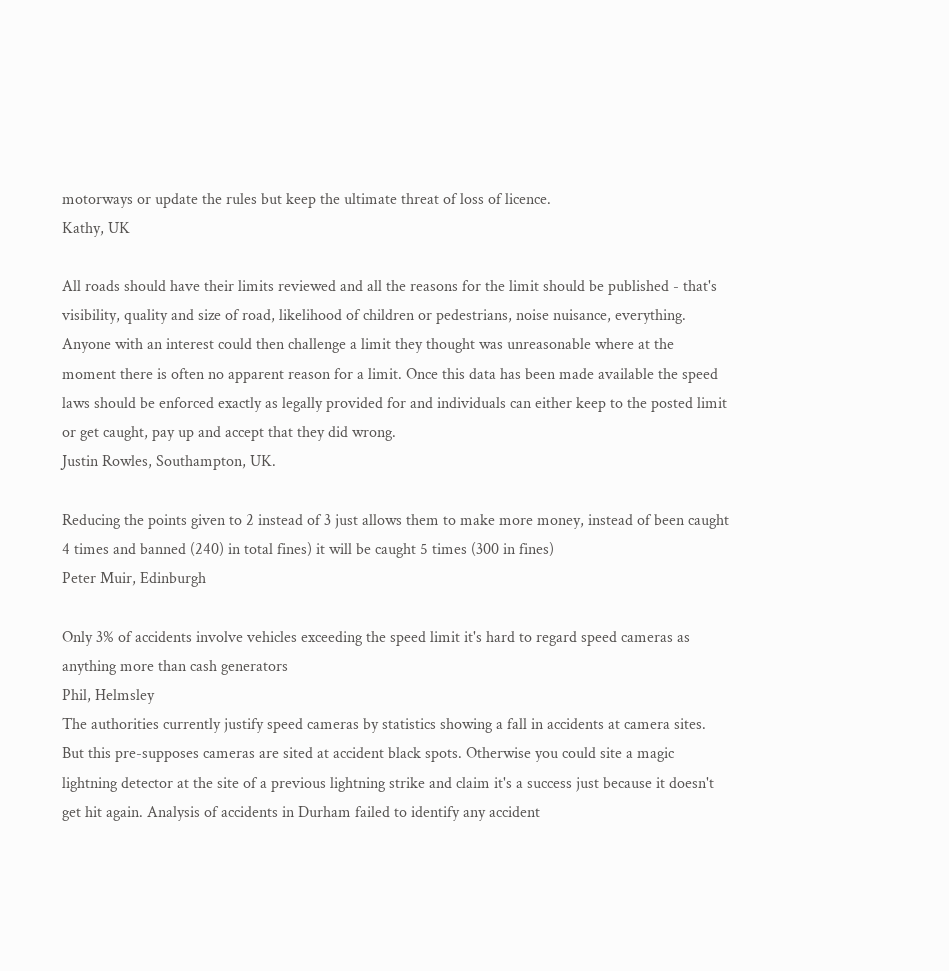motorways or update the rules but keep the ultimate threat of loss of licence.
Kathy, UK

All roads should have their limits reviewed and all the reasons for the limit should be published - that's visibility, quality and size of road, likelihood of children or pedestrians, noise nuisance, everything.
Anyone with an interest could then challenge a limit they thought was unreasonable where at the moment there is often no apparent reason for a limit. Once this data has been made available the speed laws should be enforced exactly as legally provided for and individuals can either keep to the posted limit or get caught, pay up and accept that they did wrong.
Justin Rowles, Southampton, UK.

Reducing the points given to 2 instead of 3 just allows them to make more money, instead of been caught 4 times and banned (240) in total fines) it will be caught 5 times (300 in fines)
Peter Muir, Edinburgh

Only 3% of accidents involve vehicles exceeding the speed limit it's hard to regard speed cameras as anything more than cash generators
Phil, Helmsley
The authorities currently justify speed cameras by statistics showing a fall in accidents at camera sites. But this pre-supposes cameras are sited at accident black spots. Otherwise you could site a magic lightning detector at the site of a previous lightning strike and claim it's a success just because it doesn't get hit again. Analysis of accidents in Durham failed to identify any accident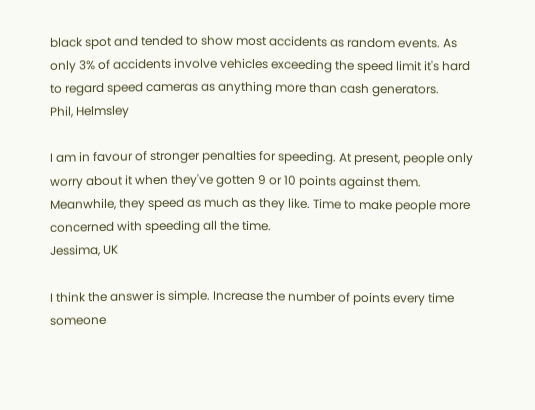black spot and tended to show most accidents as random events. As only 3% of accidents involve vehicles exceeding the speed limit it's hard to regard speed cameras as anything more than cash generators.
Phil, Helmsley

I am in favour of stronger penalties for speeding. At present, people only worry about it when they've gotten 9 or 10 points against them. Meanwhile, they speed as much as they like. Time to make people more concerned with speeding all the time.
Jessima, UK

I think the answer is simple. Increase the number of points every time someone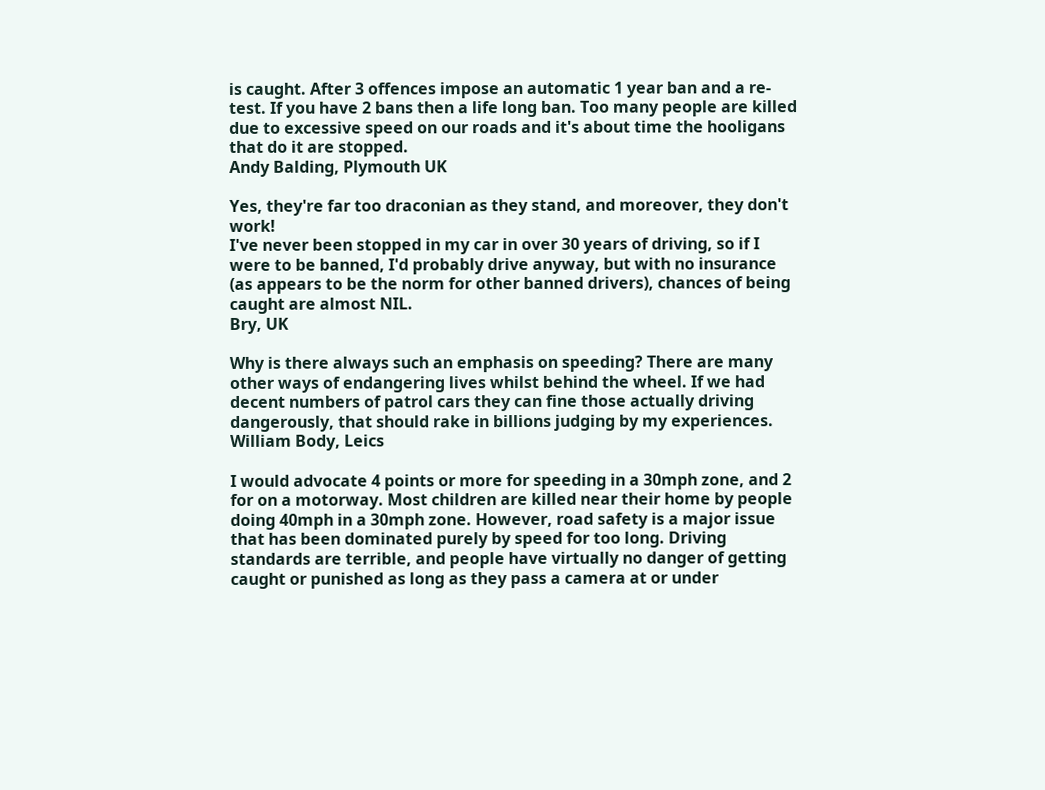is caught. After 3 offences impose an automatic 1 year ban and a re-test. If you have 2 bans then a life long ban. Too many people are killed due to excessive speed on our roads and it's about time the hooligans that do it are stopped.
Andy Balding, Plymouth UK

Yes, they're far too draconian as they stand, and moreover, they don't work!
I've never been stopped in my car in over 30 years of driving, so if I were to be banned, I'd probably drive anyway, but with no insurance (as appears to be the norm for other banned drivers), chances of being caught are almost NIL.
Bry, UK

Why is there always such an emphasis on speeding? There are many other ways of endangering lives whilst behind the wheel. If we had decent numbers of patrol cars they can fine those actually driving dangerously, that should rake in billions judging by my experiences.
William Body, Leics

I would advocate 4 points or more for speeding in a 30mph zone, and 2 for on a motorway. Most children are killed near their home by people doing 40mph in a 30mph zone. However, road safety is a major issue that has been dominated purely by speed for too long. Driving standards are terrible, and people have virtually no danger of getting caught or punished as long as they pass a camera at or under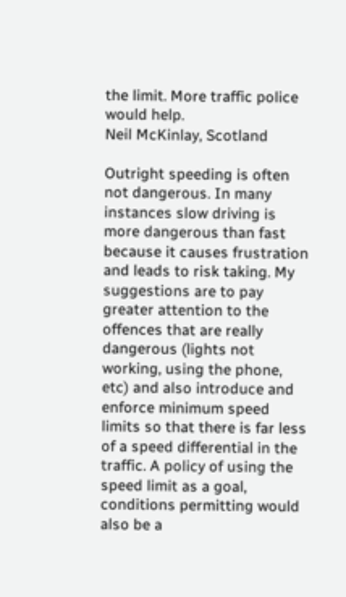the limit. More traffic police would help.
Neil McKinlay, Scotland

Outright speeding is often not dangerous. In many instances slow driving is more dangerous than fast because it causes frustration and leads to risk taking. My suggestions are to pay greater attention to the offences that are really dangerous (lights not working, using the phone, etc) and also introduce and enforce minimum speed limits so that there is far less of a speed differential in the traffic. A policy of using the speed limit as a goal, conditions permitting would also be a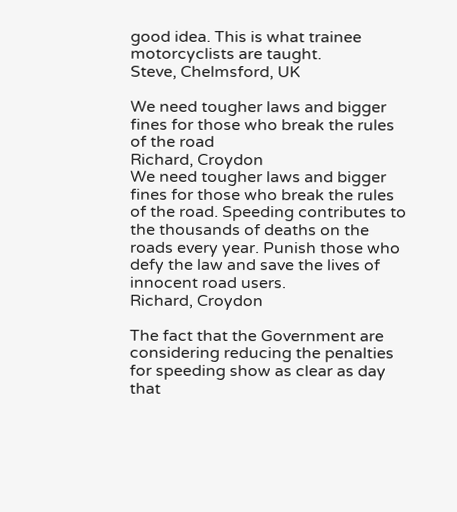good idea. This is what trainee motorcyclists are taught.
Steve, Chelmsford, UK

We need tougher laws and bigger fines for those who break the rules of the road
Richard, Croydon
We need tougher laws and bigger fines for those who break the rules of the road. Speeding contributes to the thousands of deaths on the roads every year. Punish those who defy the law and save the lives of innocent road users.
Richard, Croydon

The fact that the Government are considering reducing the penalties for speeding show as clear as day that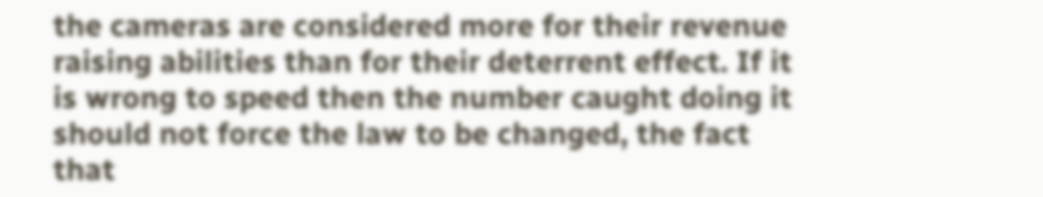the cameras are considered more for their revenue raising abilities than for their deterrent effect. If it is wrong to speed then the number caught doing it should not force the law to be changed, the fact that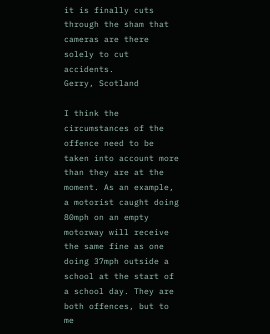it is finally cuts through the sham that cameras are there solely to cut accidents.
Gerry, Scotland

I think the circumstances of the offence need to be taken into account more than they are at the moment. As an example, a motorist caught doing 80mph on an empty motorway will receive the same fine as one doing 37mph outside a school at the start of a school day. They are both offences, but to me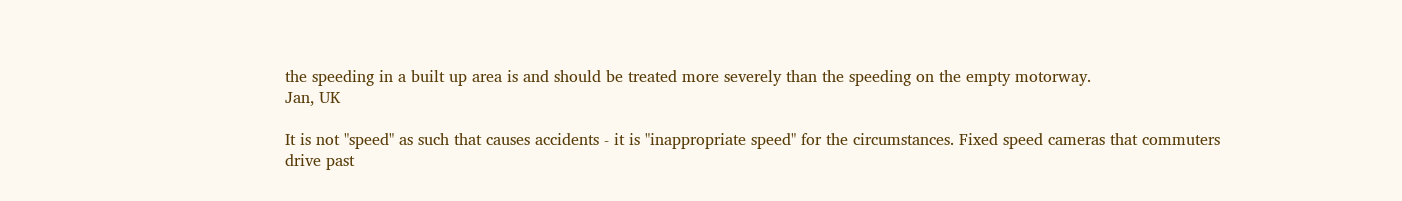the speeding in a built up area is and should be treated more severely than the speeding on the empty motorway.
Jan, UK

It is not "speed" as such that causes accidents - it is "inappropriate speed" for the circumstances. Fixed speed cameras that commuters drive past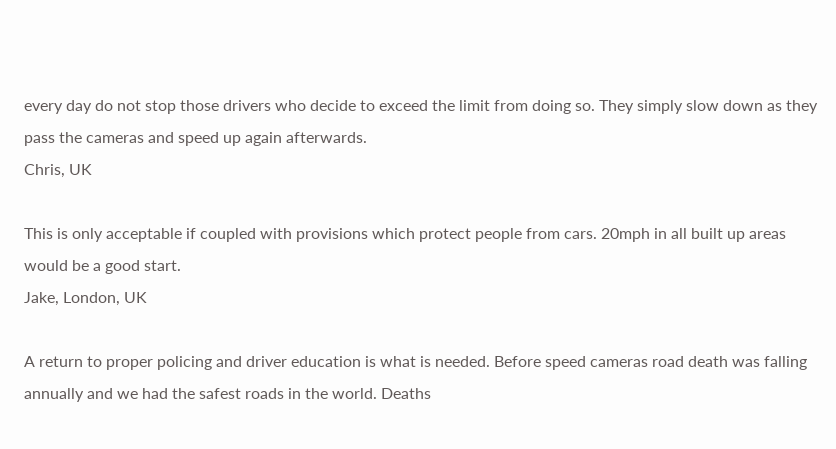every day do not stop those drivers who decide to exceed the limit from doing so. They simply slow down as they pass the cameras and speed up again afterwards.
Chris, UK

This is only acceptable if coupled with provisions which protect people from cars. 20mph in all built up areas would be a good start.
Jake, London, UK

A return to proper policing and driver education is what is needed. Before speed cameras road death was falling annually and we had the safest roads in the world. Deaths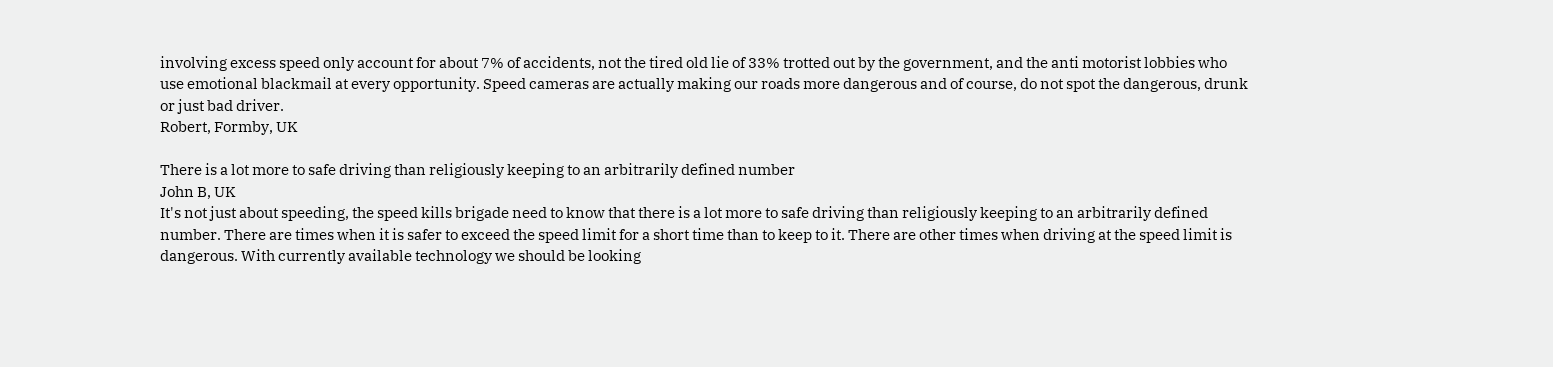involving excess speed only account for about 7% of accidents, not the tired old lie of 33% trotted out by the government, and the anti motorist lobbies who use emotional blackmail at every opportunity. Speed cameras are actually making our roads more dangerous and of course, do not spot the dangerous, drunk or just bad driver.
Robert, Formby, UK

There is a lot more to safe driving than religiously keeping to an arbitrarily defined number
John B, UK
It's not just about speeding, the speed kills brigade need to know that there is a lot more to safe driving than religiously keeping to an arbitrarily defined number. There are times when it is safer to exceed the speed limit for a short time than to keep to it. There are other times when driving at the speed limit is dangerous. With currently available technology we should be looking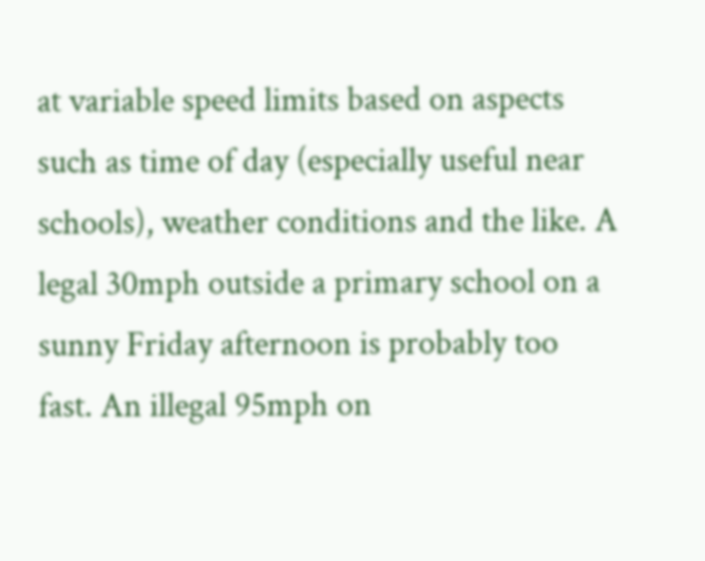at variable speed limits based on aspects such as time of day (especially useful near schools), weather conditions and the like. A legal 30mph outside a primary school on a sunny Friday afternoon is probably too fast. An illegal 95mph on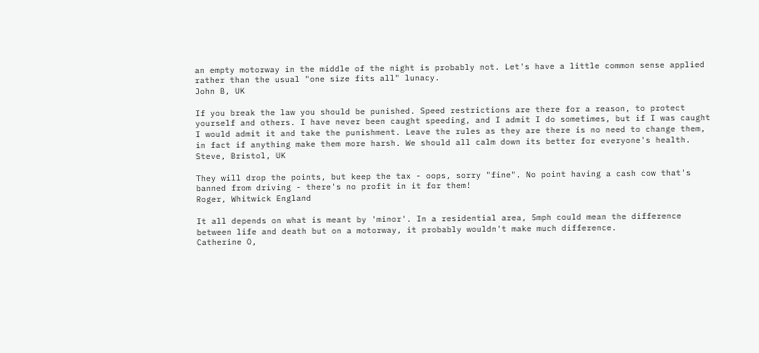an empty motorway in the middle of the night is probably not. Let's have a little common sense applied rather than the usual "one size fits all" lunacy.
John B, UK

If you break the law you should be punished. Speed restrictions are there for a reason, to protect yourself and others. I have never been caught speeding, and I admit I do sometimes, but if I was caught I would admit it and take the punishment. Leave the rules as they are there is no need to change them, in fact if anything make them more harsh. We should all calm down its better for everyone's health.
Steve, Bristol, UK

They will drop the points, but keep the tax - oops, sorry "fine". No point having a cash cow that's banned from driving - there's no profit in it for them!
Roger, Whitwick England

It all depends on what is meant by 'minor'. In a residential area, 5mph could mean the difference between life and death but on a motorway, it probably wouldn't make much difference.
Catherine O,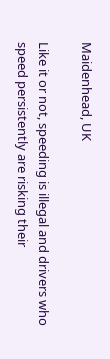Maidenhead, UK

Like it or not, speeding is illegal and drivers who speed persistently are risking their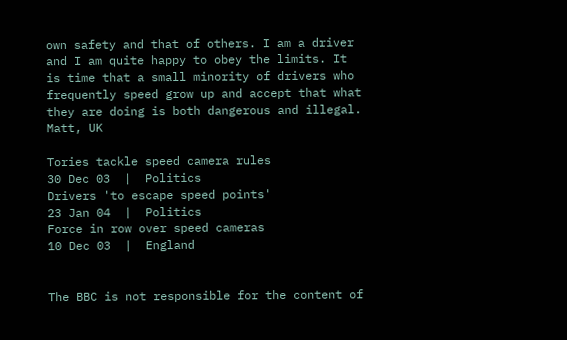own safety and that of others. I am a driver and I am quite happy to obey the limits. It is time that a small minority of drivers who frequently speed grow up and accept that what they are doing is both dangerous and illegal.
Matt, UK

Tories tackle speed camera rules
30 Dec 03  |  Politics
Drivers 'to escape speed points'
23 Jan 04  |  Politics
Force in row over speed cameras
10 Dec 03  |  England


The BBC is not responsible for the content of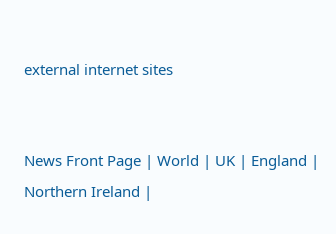external internet sites


News Front Page | World | UK | England | Northern Ireland |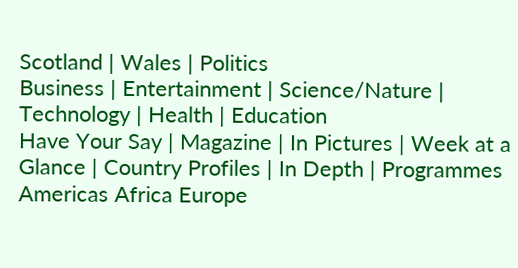Scotland | Wales | Politics
Business | Entertainment | Science/Nature | Technology | Health | Education
Have Your Say | Magazine | In Pictures | Week at a Glance | Country Profiles | In Depth | Programmes
Americas Africa Europe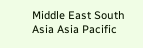Middle East South Asia Asia Pacific